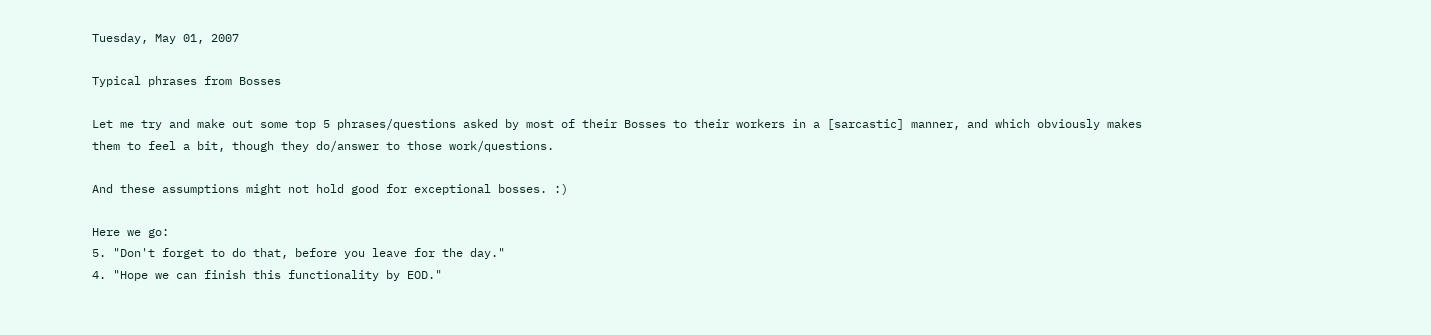Tuesday, May 01, 2007

Typical phrases from Bosses

Let me try and make out some top 5 phrases/questions asked by most of their Bosses to their workers in a [sarcastic] manner, and which obviously makes them to feel a bit, though they do/answer to those work/questions.

And these assumptions might not hold good for exceptional bosses. :)

Here we go:
5. "Don't forget to do that, before you leave for the day."
4. "Hope we can finish this functionality by EOD."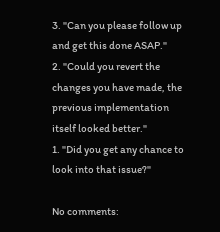3. "Can you please follow up and get this done ASAP."
2. "Could you revert the changes you have made, the previous implementation itself looked better."
1. "Did you get any chance to look into that issue?"

No comments: